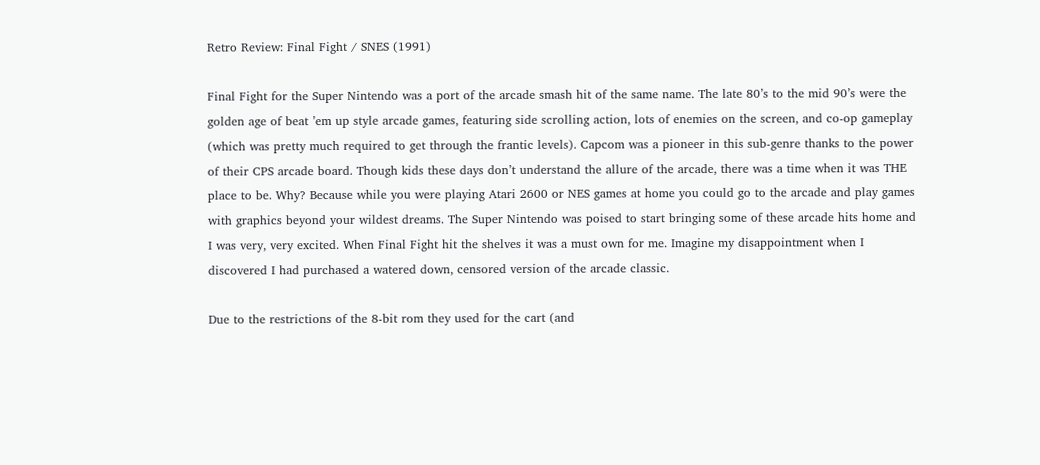Retro Review: Final Fight / SNES (1991)

Final Fight for the Super Nintendo was a port of the arcade smash hit of the same name. The late 80’s to the mid 90’s were the golden age of beat ’em up style arcade games, featuring side scrolling action, lots of enemies on the screen, and co-op gameplay (which was pretty much required to get through the frantic levels). Capcom was a pioneer in this sub-genre thanks to the power of their CPS arcade board. Though kids these days don’t understand the allure of the arcade, there was a time when it was THE place to be. Why? Because while you were playing Atari 2600 or NES games at home you could go to the arcade and play games with graphics beyond your wildest dreams. The Super Nintendo was poised to start bringing some of these arcade hits home and I was very, very excited. When Final Fight hit the shelves it was a must own for me. Imagine my disappointment when I discovered I had purchased a watered down, censored version of the arcade classic.

Due to the restrictions of the 8-bit rom they used for the cart (and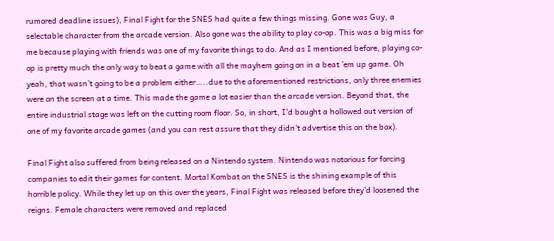rumored deadline issues), Final Fight for the SNES had quite a few things missing. Gone was Guy, a selectable character from the arcade version. Also gone was the ability to play co-op. This was a big miss for me because playing with friends was one of my favorite things to do. And as I mentioned before, playing co-op is pretty much the only way to beat a game with all the mayhem going on in a beat ’em up game. Oh yeah, that wasn’t going to be a problem either…..due to the aforementioned restrictions, only three enemies were on the screen at a time. This made the game a lot easier than the arcade version. Beyond that, the entire industrial stage was left on the cutting room floor. So, in short, I’d bought a hollowed out version of one of my favorite arcade games (and you can rest assure that they didn’t advertise this on the box).

Final Fight also suffered from being released on a Nintendo system. Nintendo was notorious for forcing companies to edit their games for content. Mortal Kombat on the SNES is the shining example of this horrible policy. While they let up on this over the years, Final Fight was released before they’d loosened the reigns. Female characters were removed and replaced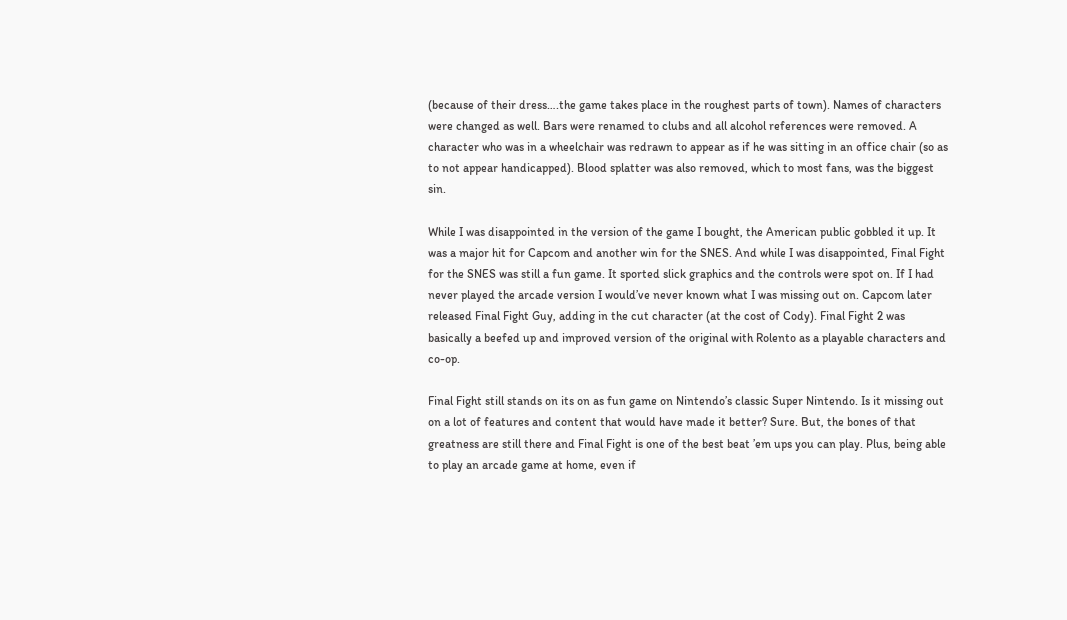(because of their dress….the game takes place in the roughest parts of town). Names of characters were changed as well. Bars were renamed to clubs and all alcohol references were removed. A character who was in a wheelchair was redrawn to appear as if he was sitting in an office chair (so as to not appear handicapped). Blood splatter was also removed, which to most fans, was the biggest sin.

While I was disappointed in the version of the game I bought, the American public gobbled it up. It was a major hit for Capcom and another win for the SNES. And while I was disappointed, Final Fight for the SNES was still a fun game. It sported slick graphics and the controls were spot on. If I had never played the arcade version I would’ve never known what I was missing out on. Capcom later released Final Fight Guy, adding in the cut character (at the cost of Cody). Final Fight 2 was basically a beefed up and improved version of the original with Rolento as a playable characters and co-op.

Final Fight still stands on its on as fun game on Nintendo’s classic Super Nintendo. Is it missing out on a lot of features and content that would have made it better? Sure. But, the bones of that greatness are still there and Final Fight is one of the best beat ’em ups you can play. Plus, being able to play an arcade game at home, even if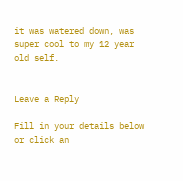it was watered down, was super cool to my 12 year old self.


Leave a Reply

Fill in your details below or click an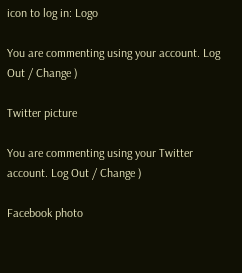icon to log in: Logo

You are commenting using your account. Log Out / Change )

Twitter picture

You are commenting using your Twitter account. Log Out / Change )

Facebook photo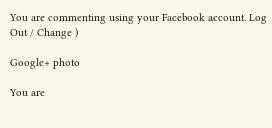You are commenting using your Facebook account. Log Out / Change )

Google+ photo

You are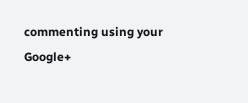commenting using your Google+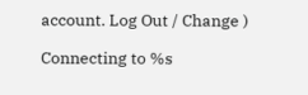account. Log Out / Change )

Connecting to %s